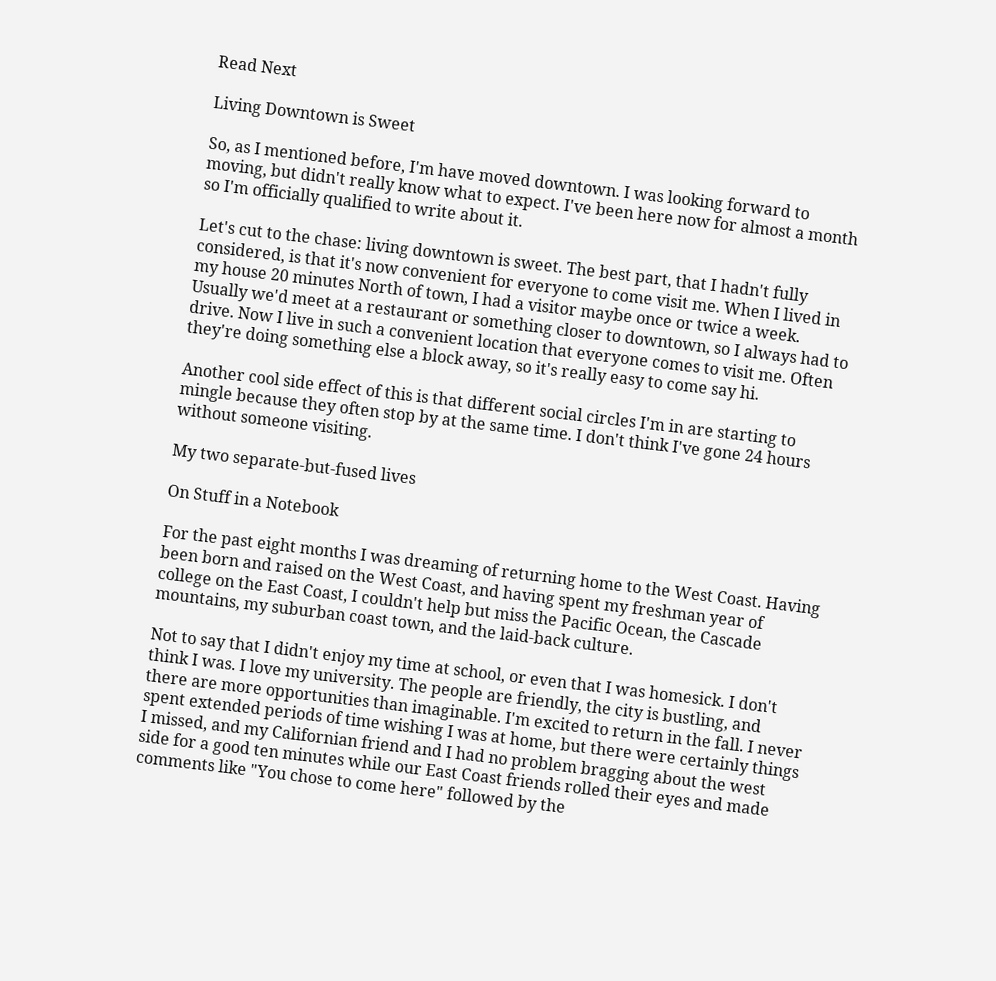Read Next

Living Downtown is Sweet

So, as I mentioned before, I'm have moved downtown. I was looking forward to moving, but didn't really know what to expect. I've been here now for almost a month so I'm officially qualified to write about it.

Let's cut to the chase: living downtown is sweet. The best part, that I hadn't fully considered, is that it's now convenient for everyone to come visit me. When I lived in my house 20 minutes North of town, I had a visitor maybe once or twice a week. Usually we'd meet at a restaurant or something closer to downtown, so I always had to drive. Now I live in such a convenient location that everyone comes to visit me. Often they're doing something else a block away, so it's really easy to come say hi.

Another cool side effect of this is that different social circles I'm in are starting to mingle because they often stop by at the same time. I don't think I've gone 24 hours without someone visiting.

My two separate-but-fused lives

On Stuff in a Notebook

For the past eight months I was dreaming of returning home to the West Coast. Having been born and raised on the West Coast, and having spent my freshman year of college on the East Coast, I couldn't help but miss the Pacific Ocean, the Cascade mountains, my suburban coast town, and the laid-back culture.

Not to say that I didn't enjoy my time at school, or even that I was homesick. I don't think I was. I love my university. The people are friendly, the city is bustling, and there are more opportunities than imaginable. I'm excited to return in the fall. I never spent extended periods of time wishing I was at home, but there were certainly things I missed, and my Californian friend and I had no problem bragging about the west side for a good ten minutes while our East Coast friends rolled their eyes and made comments like "You chose to come here" followed by the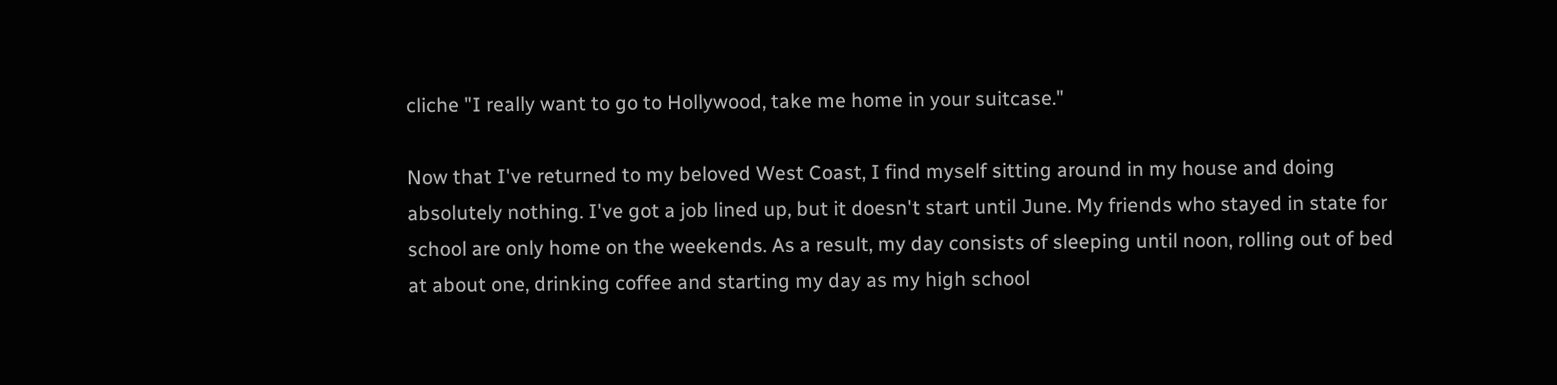cliche "I really want to go to Hollywood, take me home in your suitcase."

Now that I've returned to my beloved West Coast, I find myself sitting around in my house and doing absolutely nothing. I've got a job lined up, but it doesn't start until June. My friends who stayed in state for school are only home on the weekends. As a result, my day consists of sleeping until noon, rolling out of bed at about one, drinking coffee and starting my day as my high school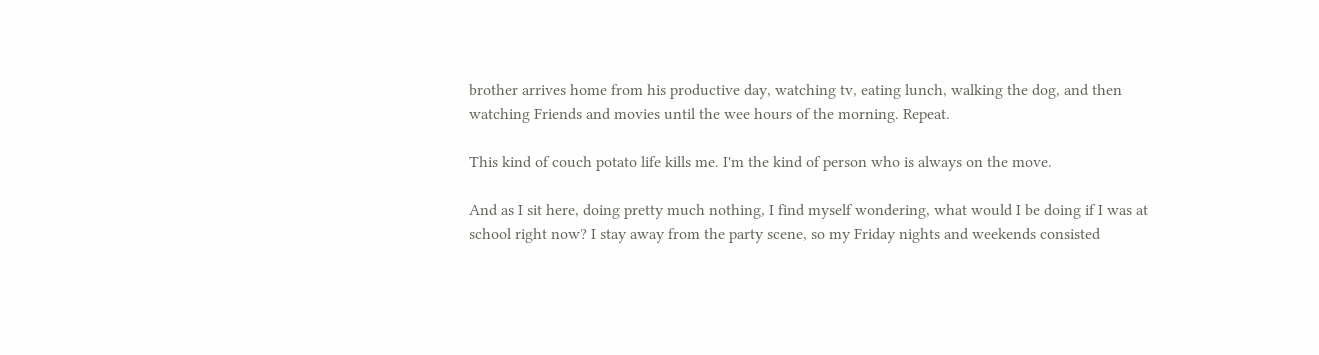brother arrives home from his productive day, watching tv, eating lunch, walking the dog, and then watching Friends and movies until the wee hours of the morning. Repeat.

This kind of couch potato life kills me. I'm the kind of person who is always on the move.

And as I sit here, doing pretty much nothing, I find myself wondering, what would I be doing if I was at school right now? I stay away from the party scene, so my Friday nights and weekends consisted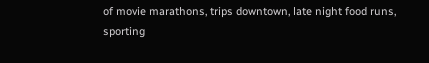of movie marathons, trips downtown, late night food runs, sporting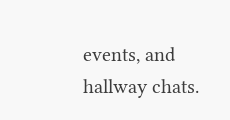events, and hallway chats.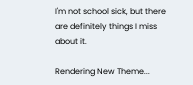I'm not school sick, but there are definitely things I miss about it.

Rendering New Theme...